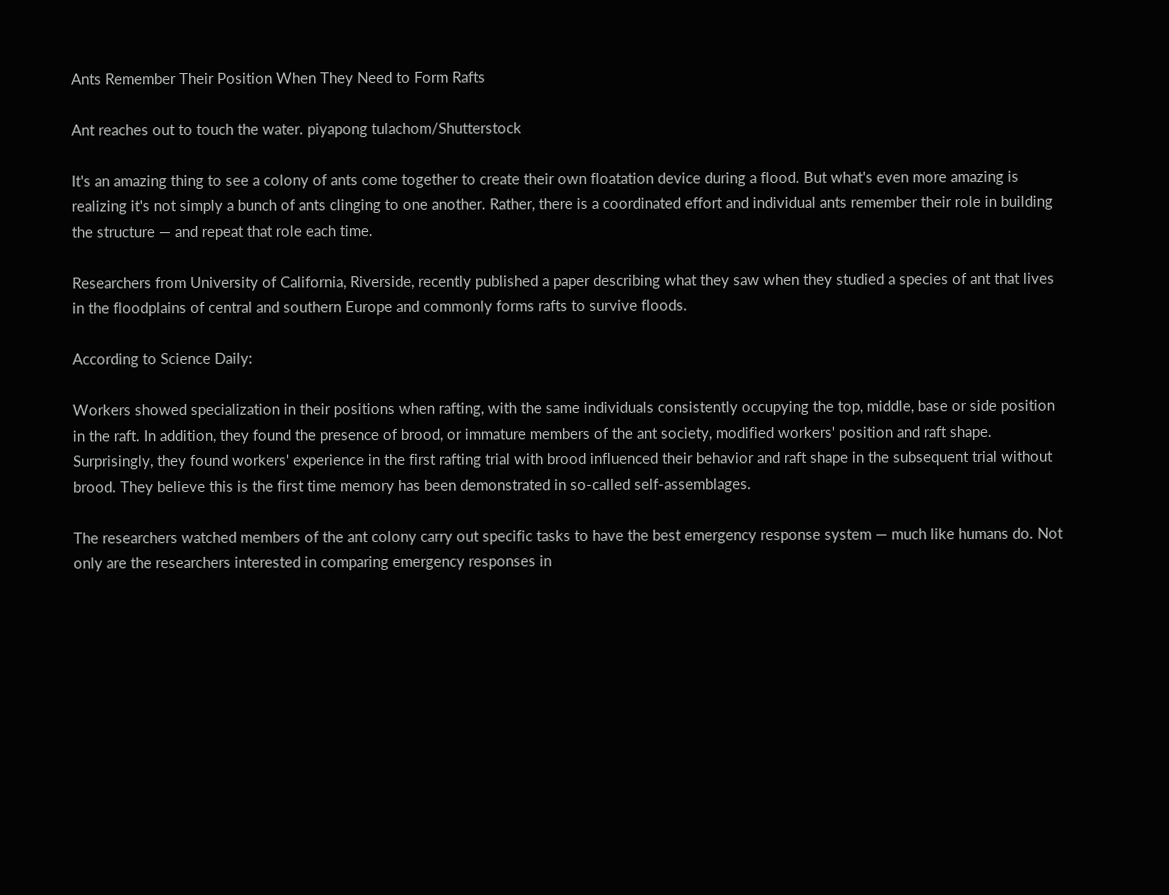Ants Remember Their Position When They Need to Form Rafts

Ant reaches out to touch the water. piyapong tulachom/Shutterstock

It's an amazing thing to see a colony of ants come together to create their own floatation device during a flood. But what's even more amazing is realizing it's not simply a bunch of ants clinging to one another. Rather, there is a coordinated effort and individual ants remember their role in building the structure — and repeat that role each time.

Researchers from University of California, Riverside, recently published a paper describing what they saw when they studied a species of ant that lives in the floodplains of central and southern Europe and commonly forms rafts to survive floods.

According to Science Daily:

Workers showed specialization in their positions when rafting, with the same individuals consistently occupying the top, middle, base or side position in the raft. In addition, they found the presence of brood, or immature members of the ant society, modified workers' position and raft shape. Surprisingly, they found workers' experience in the first rafting trial with brood influenced their behavior and raft shape in the subsequent trial without brood. They believe this is the first time memory has been demonstrated in so-called self-assemblages.

The researchers watched members of the ant colony carry out specific tasks to have the best emergency response system — much like humans do. Not only are the researchers interested in comparing emergency responses in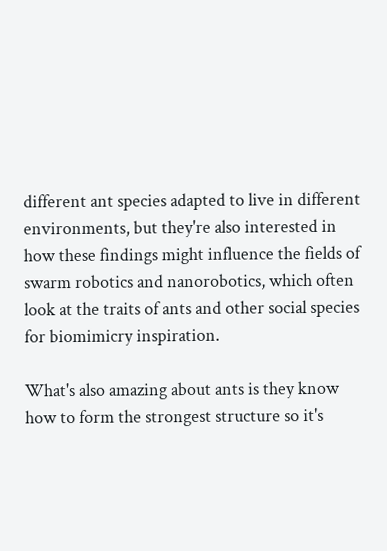different ant species adapted to live in different environments, but they're also interested in how these findings might influence the fields of swarm robotics and nanorobotics, which often look at the traits of ants and other social species for biomimicry inspiration.

What's also amazing about ants is they know how to form the strongest structure so it's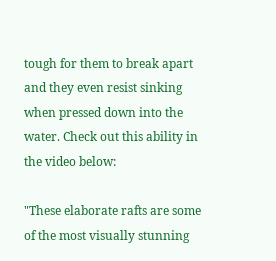tough for them to break apart and they even resist sinking when pressed down into the water. Check out this ability in the video below:

"These elaborate rafts are some of the most visually stunning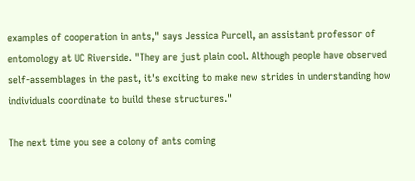examples of cooperation in ants," says Jessica Purcell, an assistant professor of entomology at UC Riverside. "They are just plain cool. Although people have observed self-assemblages in the past, it's exciting to make new strides in understanding how individuals coordinate to build these structures."

The next time you see a colony of ants coming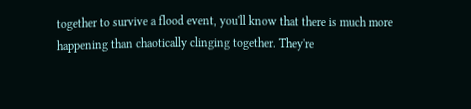together to survive a flood event, you'll know that there is much more happening than chaotically clinging together. They're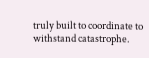truly built to coordinate to withstand catastrophe.